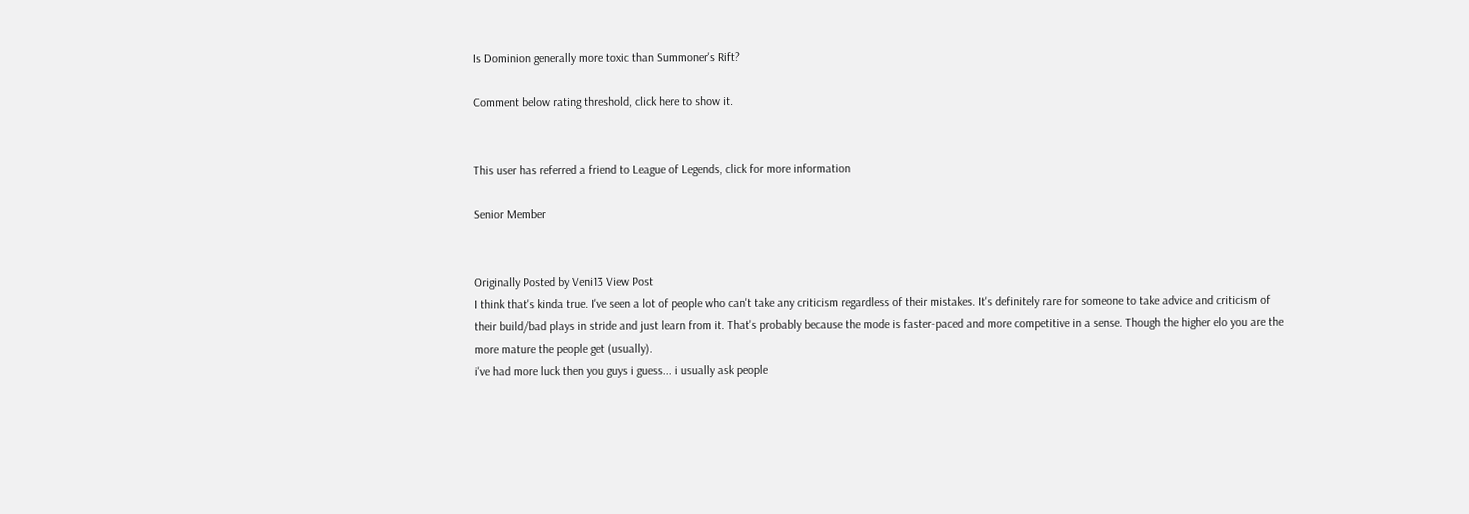Is Dominion generally more toxic than Summoner's Rift?

Comment below rating threshold, click here to show it.


This user has referred a friend to League of Legends, click for more information

Senior Member


Originally Posted by Veni13 View Post
I think that's kinda true. I've seen a lot of people who can't take any criticism regardless of their mistakes. It's definitely rare for someone to take advice and criticism of their build/bad plays in stride and just learn from it. That's probably because the mode is faster-paced and more competitive in a sense. Though the higher elo you are the more mature the people get (usually).
i've had more luck then you guys i guess... i usually ask people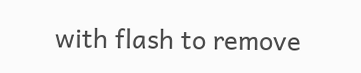with flash to remove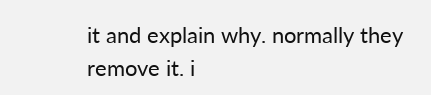it and explain why. normally they remove it. i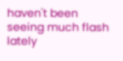haven't been seeing much flash lately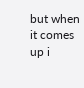but when it comes up i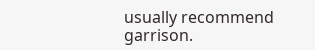usually recommend garrison.